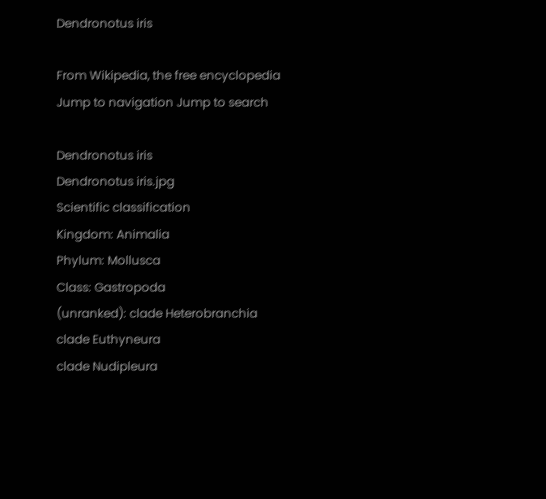Dendronotus iris

From Wikipedia, the free encyclopedia
Jump to navigation Jump to search

Dendronotus iris
Dendronotus iris.jpg
Scientific classification
Kingdom: Animalia
Phylum: Mollusca
Class: Gastropoda
(unranked): clade Heterobranchia
clade Euthyneura
clade Nudipleura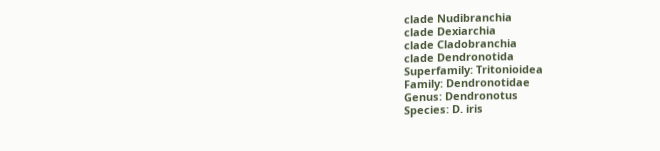clade Nudibranchia
clade Dexiarchia
clade Cladobranchia
clade Dendronotida
Superfamily: Tritonioidea
Family: Dendronotidae
Genus: Dendronotus
Species: D. iris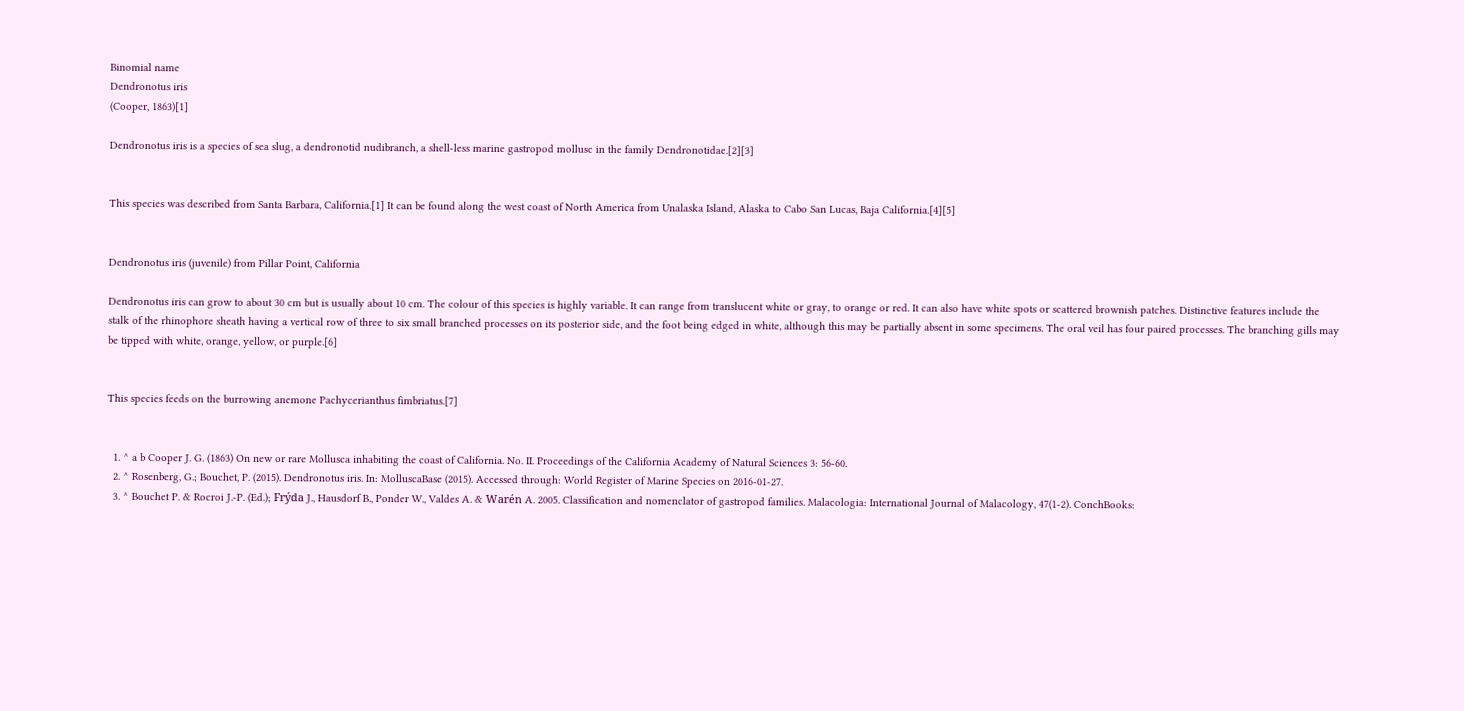Binomial name
Dendronotus iris
(Cooper, 1863)[1]

Dendronotus iris is a species of sea slug, a dendronotid nudibranch, a shell-less marine gastropod mollusc in the family Dendronotidae.[2][3]


This species was described from Santa Barbara, California.[1] It can be found along the west coast of North America from Unalaska Island, Alaska to Cabo San Lucas, Baja California.[4][5]


Dendronotus iris (juvenile) from Pillar Point, California

Dendronotus iris can grow to about 30 cm but is usually about 10 cm. The colour of this species is highly variable. It can range from translucent white or gray, to orange or red. It can also have white spots or scattered brownish patches. Distinctive features include the stalk of the rhinophore sheath having a vertical row of three to six small branched processes on its posterior side, and the foot being edged in white, although this may be partially absent in some specimens. The oral veil has four paired processes. The branching gills may be tipped with white, orange, yellow, or purple.[6]


This species feeds on the burrowing anemone Pachycerianthus fimbriatus.[7]


  1. ^ a b Cooper J. G. (1863) On new or rare Mollusca inhabiting the coast of California. No. II. Proceedings of the California Academy of Natural Sciences 3: 56-60.
  2. ^ Rosenberg, G.; Bouchet, P. (2015). Dendronotus iris. In: MolluscaBase (2015). Accessed through: World Register of Marine Species on 2016-01-27.
  3. ^ Bouchet P. & Rocroi J.-P. (Ed.); Frýda J., Hausdorf B., Ponder W., Valdes A. & Warén A. 2005. Classification and nomenclator of gastropod families. Malacologia: International Journal of Malacology, 47(1-2). ConchBooks: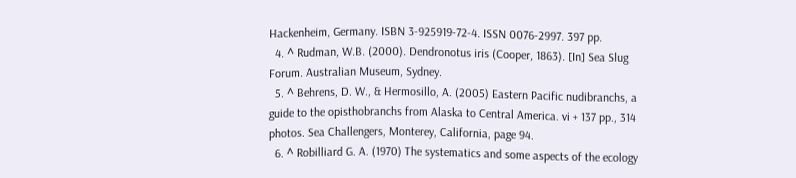Hackenheim, Germany. ISBN 3-925919-72-4. ISSN 0076-2997. 397 pp.
  4. ^ Rudman, W.B. (2000). Dendronotus iris (Cooper, 1863). [In] Sea Slug Forum. Australian Museum, Sydney.
  5. ^ Behrens, D. W., & Hermosillo, A. (2005) Eastern Pacific nudibranchs, a guide to the opisthobranchs from Alaska to Central America. vi + 137 pp., 314 photos. Sea Challengers, Monterey, California, page 94.
  6. ^ Robilliard G. A. (1970) The systematics and some aspects of the ecology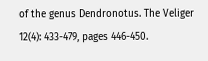of the genus Dendronotus. The Veliger 12(4): 433-479, pages 446-450.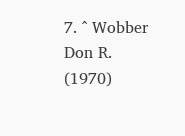7. ^ Wobber Don R. (1970)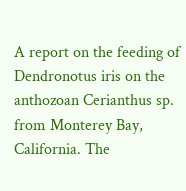A report on the feeding of Dendronotus iris on the anthozoan Cerianthus sp. from Monterey Bay, California. The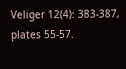Veliger 12(4): 383-387, plates 55-57.